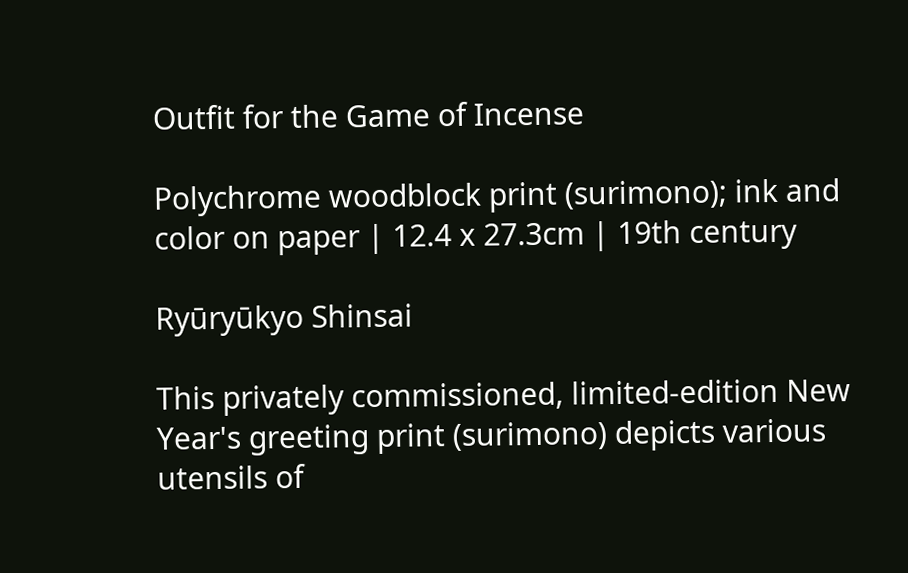Outfit for the Game of Incense

Polychrome woodblock print (surimono); ink and color on paper | 12.4 x 27.3cm | 19th century

Ryūryūkyo Shinsai

This privately commissioned, limited-edition New Year's greeting print (surimono) depicts various utensils of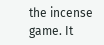the incense game. It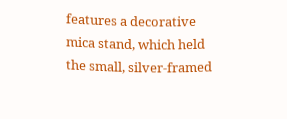features a decorative mica stand, which held the small, silver-framed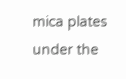mica plates under the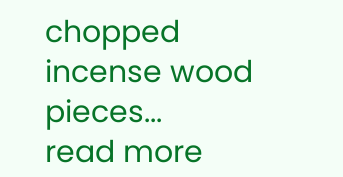chopped incense wood pieces...
read more